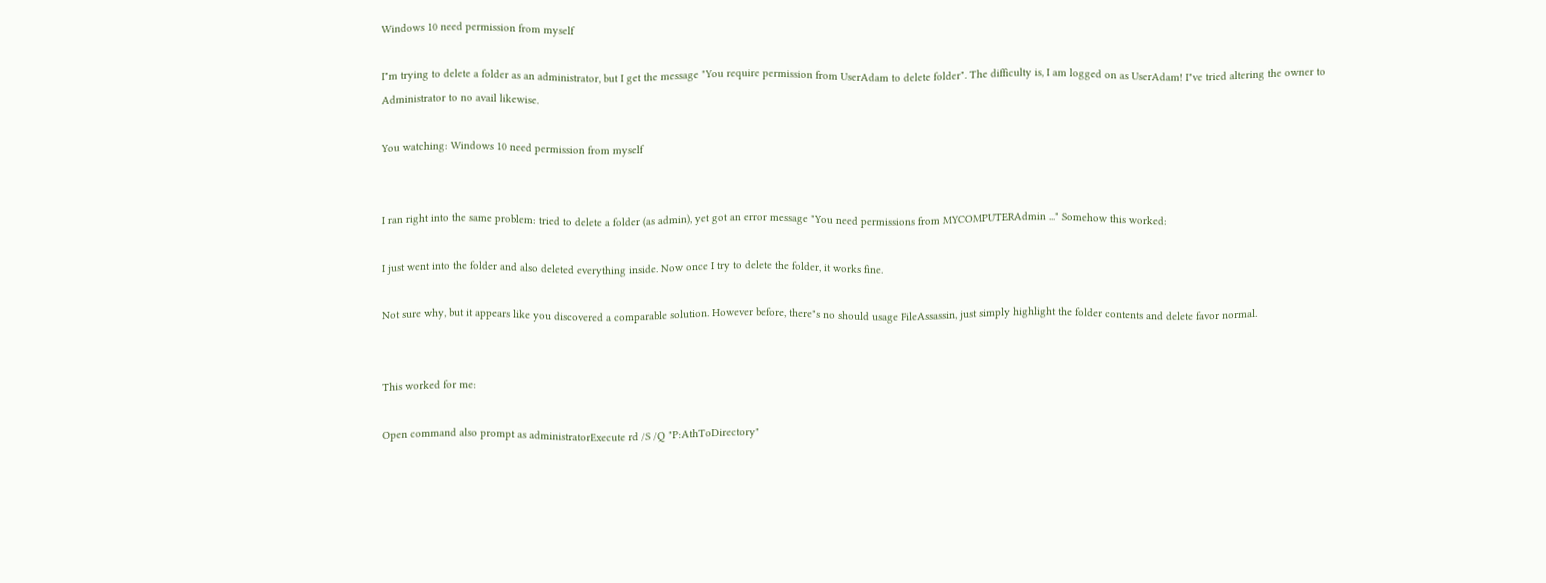Windows 10 need permission from myself

I"m trying to delete a folder as an administrator, but I get the message "You require permission from UserAdam to delete folder". The difficulty is, I am logged on as UserAdam! I"ve tried altering the owner to Administrator to no avail likewise.

You watching: Windows 10 need permission from myself


I ran right into the same problem: tried to delete a folder (as admin), yet got an error message "You need permissions from MYCOMPUTERAdmin ..." Somehow this worked:

I just went into the folder and also deleted everything inside. Now once I try to delete the folder, it works fine.

Not sure why, but it appears like you discovered a comparable solution. However before, there"s no should usage FileAssassin, just simply highlight the folder contents and delete favor normal.


This worked for me:

Open command also prompt as administratorExecute rd /S /Q "P:AthToDirectory"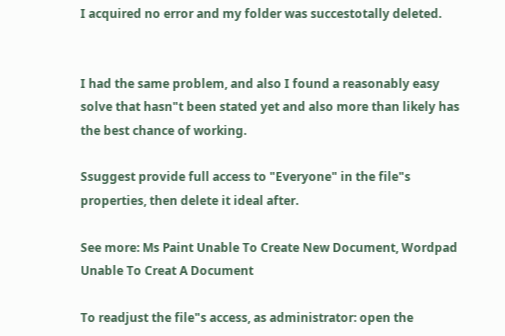I acquired no error and my folder was succestotally deleted.


I had the same problem, and also I found a reasonably easy solve that hasn"t been stated yet and also more than likely has the best chance of working.

Ssuggest provide full access to "Everyone" in the file"s properties, then delete it ideal after.

See more: Ms Paint Unable To Create New Document, Wordpad Unable To Creat A Document

To readjust the file"s access, as administrator: open the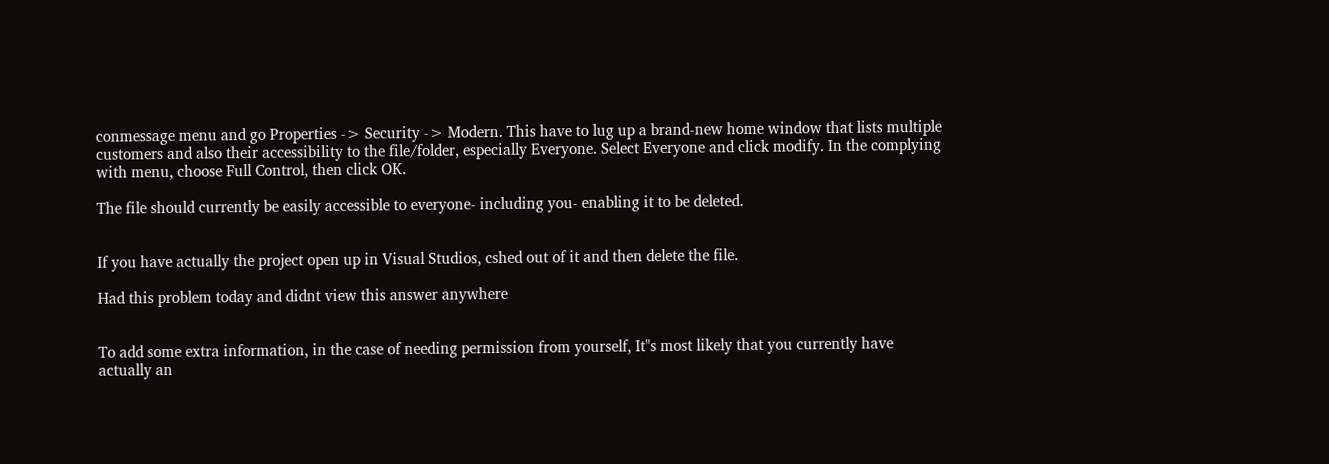conmessage menu and go Properties -> Security -> Modern. This have to lug up a brand-new home window that lists multiple customers and also their accessibility to the file/folder, especially Everyone. Select Everyone and click modify. In the complying with menu, choose Full Control, then click OK.

The file should currently be easily accessible to everyone- including you- enabling it to be deleted.


If you have actually the project open up in Visual Studios, cshed out of it and then delete the file.

Had this problem today and didnt view this answer anywhere


To add some extra information, in the case of needing permission from yourself, It"s most likely that you currently have actually an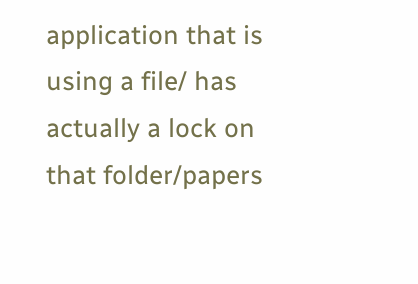application that is using a file/ has actually a lock on that folder/papers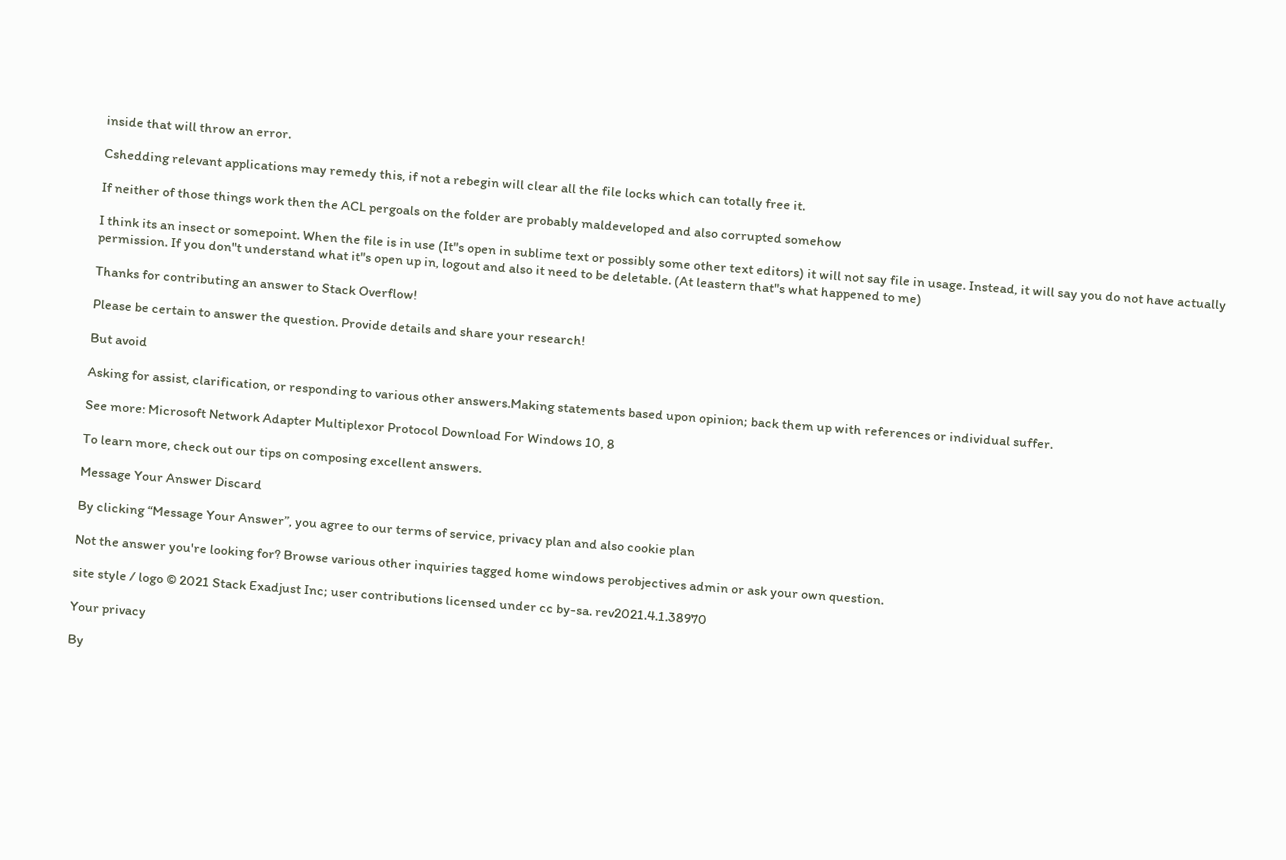inside that will throw an error.

Cshedding relevant applications may remedy this, if not a rebegin will clear all the file locks which can totally free it.

If neither of those things work then the ACL pergoals on the folder are probably maldeveloped and also corrupted somehow

I think its an insect or somepoint. When the file is in use (It"s open in sublime text or possibly some other text editors) it will not say file in usage. Instead, it will say you do not have actually permission. If you don"t understand what it"s open up in, logout and also it need to be deletable. (At leastern that"s what happened to me)

Thanks for contributing an answer to Stack Overflow!

Please be certain to answer the question. Provide details and share your research!

But avoid

Asking for assist, clarification, or responding to various other answers.Making statements based upon opinion; back them up with references or individual suffer.

See more: Microsoft Network Adapter Multiplexor Protocol Download For Windows 10, 8

To learn more, check out our tips on composing excellent answers.

Message Your Answer Discard

By clicking “Message Your Answer”, you agree to our terms of service, privacy plan and also cookie plan

Not the answer you're looking for? Browse various other inquiries tagged home windows perobjectives admin or ask your own question.

site style / logo © 2021 Stack Exadjust Inc; user contributions licensed under cc by-sa. rev2021.4.1.38970

Your privacy

By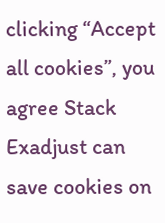clicking “Accept all cookies”, you agree Stack Exadjust can save cookies on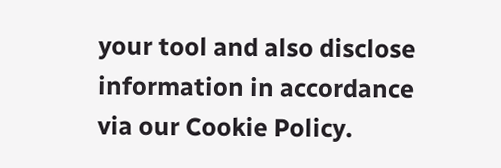your tool and also disclose information in accordance via our Cookie Policy.